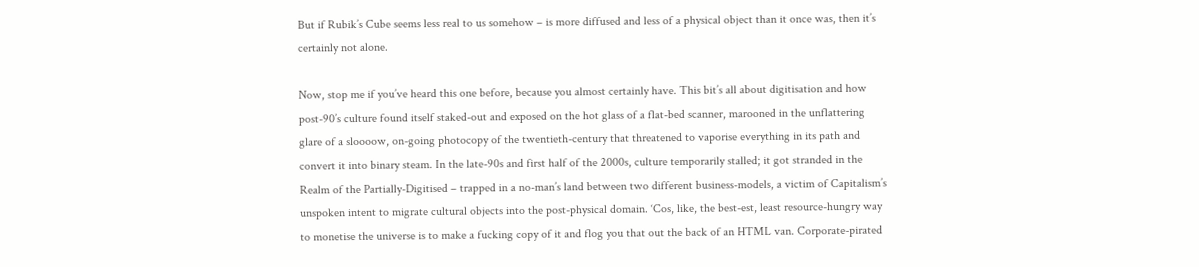But if Rubik’s Cube seems less real to us somehow – is more diffused and less of a physical object than it once was, then it’s certainly not alone.

Now, stop me if you’ve heard this one before, because you almost certainly have. This bit’s all about digitisation and how post-90’s culture found itself staked-out and exposed on the hot glass of a flat-bed scanner, marooned in the unflattering glare of a sloooow, on-going photocopy of the twentieth-century that threatened to vaporise everything in its path and convert it into binary steam. In the late-90s and first half of the 2000s, culture temporarily stalled; it got stranded in the Realm of the Partially-Digitised – trapped in a no-man’s land between two different business-models, a victim of Capitalism’s unspoken intent to migrate cultural objects into the post-physical domain. ‘Cos, like, the best-est, least resource-hungry way to monetise the universe is to make a fucking copy of it and flog you that out the back of an HTML van. Corporate-pirated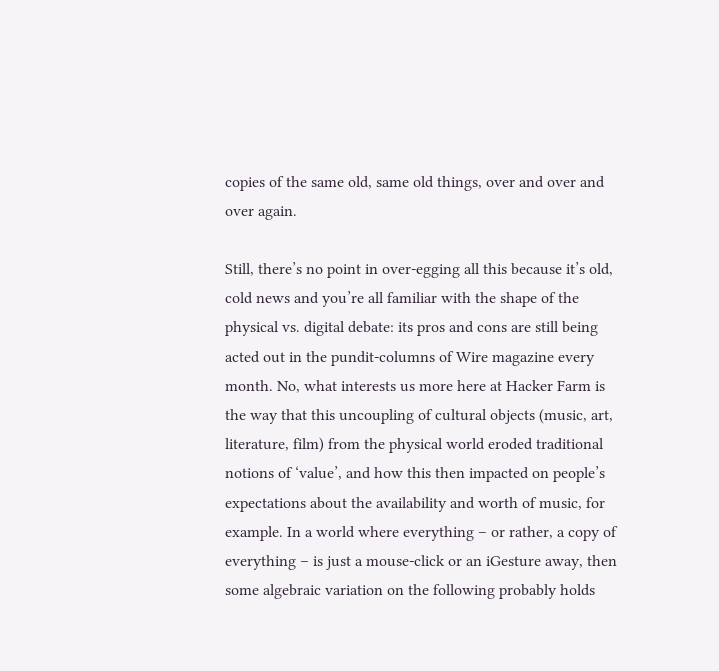copies of the same old, same old things, over and over and over again.

Still, there’s no point in over-egging all this because it’s old, cold news and you’re all familiar with the shape of the physical vs. digital debate: its pros and cons are still being acted out in the pundit-columns of Wire magazine every month. No, what interests us more here at Hacker Farm is the way that this uncoupling of cultural objects (music, art, literature, film) from the physical world eroded traditional notions of ‘value’, and how this then impacted on people’s expectations about the availability and worth of music, for example. In a world where everything – or rather, a copy of everything – is just a mouse-click or an iGesture away, then some algebraic variation on the following probably holds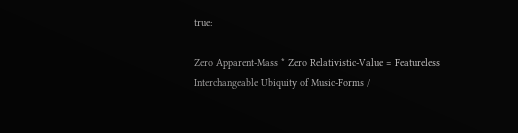true:

Zero Apparent-Mass * Zero Relativistic-Value = Featureless Interchangeable Ubiquity of Music-Forms /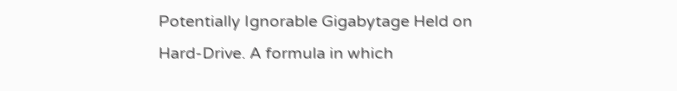Potentially Ignorable Gigabytage Held on Hard-Drive. A formula in which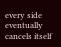every side eventually cancels itself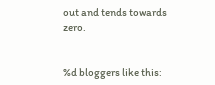out and tends towards zero.


%d bloggers like this: